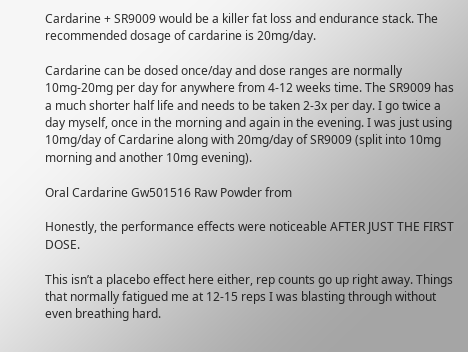Cardarine + SR9009 would be a killer fat loss and endurance stack. The recommended dosage of cardarine is 20mg/day.

Cardarine can be dosed once/day and dose ranges are normally 10mg-20mg per day for anywhere from 4-12 weeks time. The SR9009 has a much shorter half life and needs to be taken 2-3x per day. I go twice a day myself, once in the morning and again in the evening. I was just using 10mg/day of Cardarine along with 20mg/day of SR9009 (split into 10mg morning and another 10mg evening).

Oral Cardarine Gw501516 Raw Powder from

Honestly, the performance effects were noticeable AFTER JUST THE FIRST DOSE.

This isn’t a placebo effect here either, rep counts go up right away. Things that normally fatigued me at 12-15 reps I was blasting through without even breathing hard.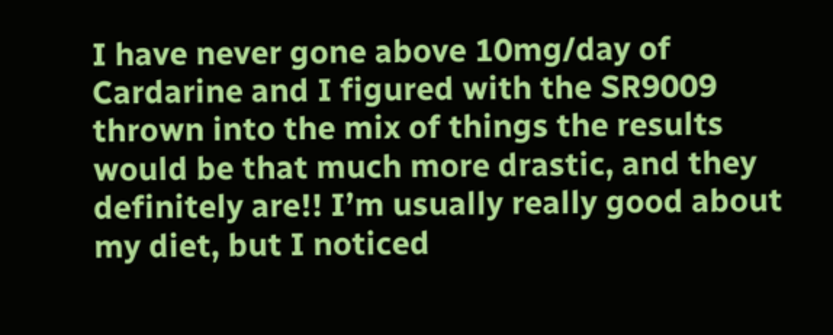I have never gone above 10mg/day of Cardarine and I figured with the SR9009 thrown into the mix of things the results would be that much more drastic, and they definitely are!! I’m usually really good about my diet, but I noticed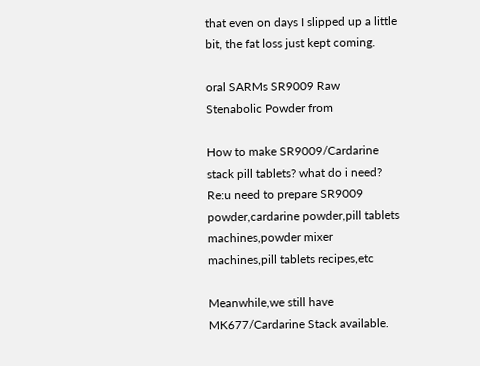that even on days I slipped up a little bit, the fat loss just kept coming.

oral SARMs SR9009 Raw Stenabolic Powder from

How to make SR9009/Cardarine stack pill tablets? what do i need?
Re:u need to prepare SR9009 powder,cardarine powder,pill tablets machines,powder mixer machines,pill tablets recipes,etc

Meanwhile,we still have MK677/Cardarine Stack available.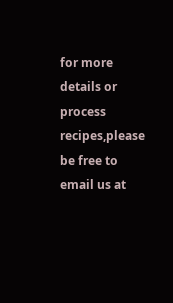for more details or process recipes,please be free to email us at